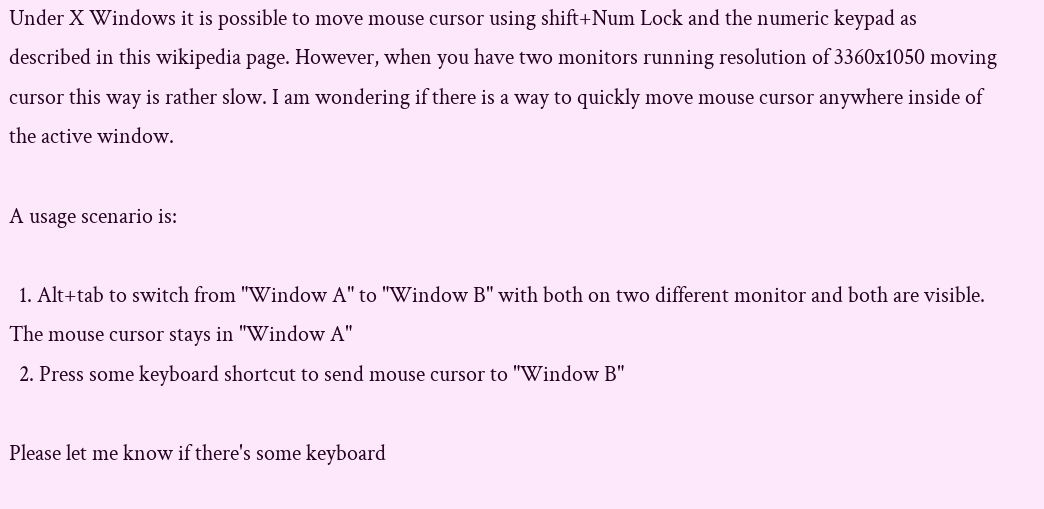Under X Windows it is possible to move mouse cursor using shift+Num Lock and the numeric keypad as described in this wikipedia page. However, when you have two monitors running resolution of 3360x1050 moving cursor this way is rather slow. I am wondering if there is a way to quickly move mouse cursor anywhere inside of the active window.

A usage scenario is:

  1. Alt+tab to switch from "Window A" to "Window B" with both on two different monitor and both are visible. The mouse cursor stays in "Window A"
  2. Press some keyboard shortcut to send mouse cursor to "Window B"

Please let me know if there's some keyboard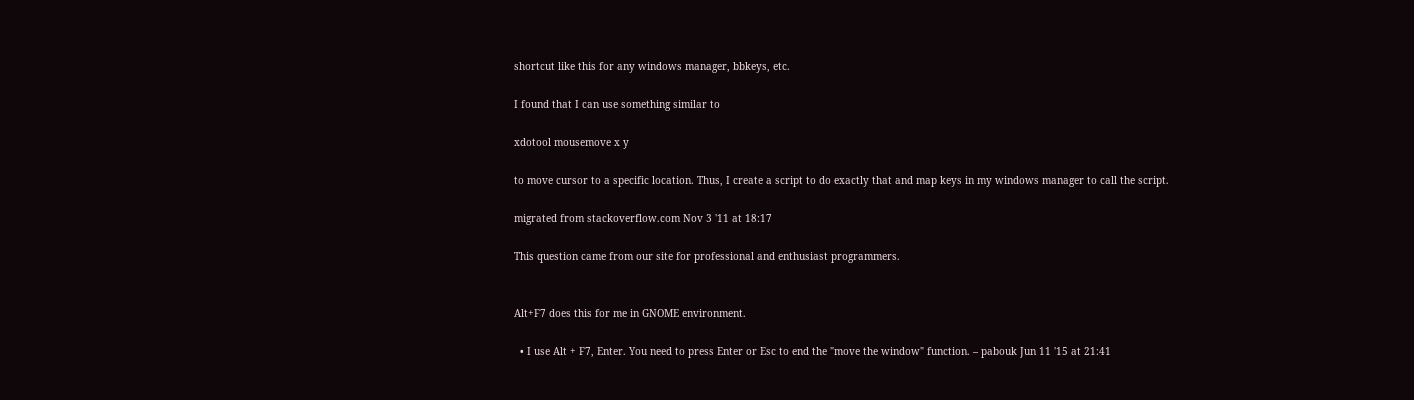shortcut like this for any windows manager, bbkeys, etc.

I found that I can use something similar to

xdotool mousemove x y

to move cursor to a specific location. Thus, I create a script to do exactly that and map keys in my windows manager to call the script.

migrated from stackoverflow.com Nov 3 '11 at 18:17

This question came from our site for professional and enthusiast programmers.


Alt+F7 does this for me in GNOME environment.

  • I use Alt + F7, Enter. You need to press Enter or Esc to end the "move the window" function. – pabouk Jun 11 '15 at 21:41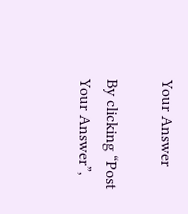Your Answer

By clicking “Post Your Answer”,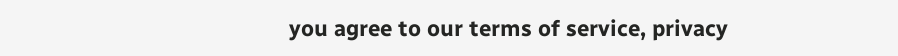you agree to our terms of service, privacy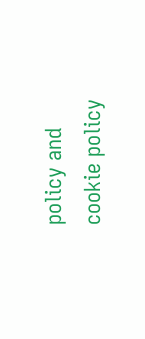policy and cookie policy